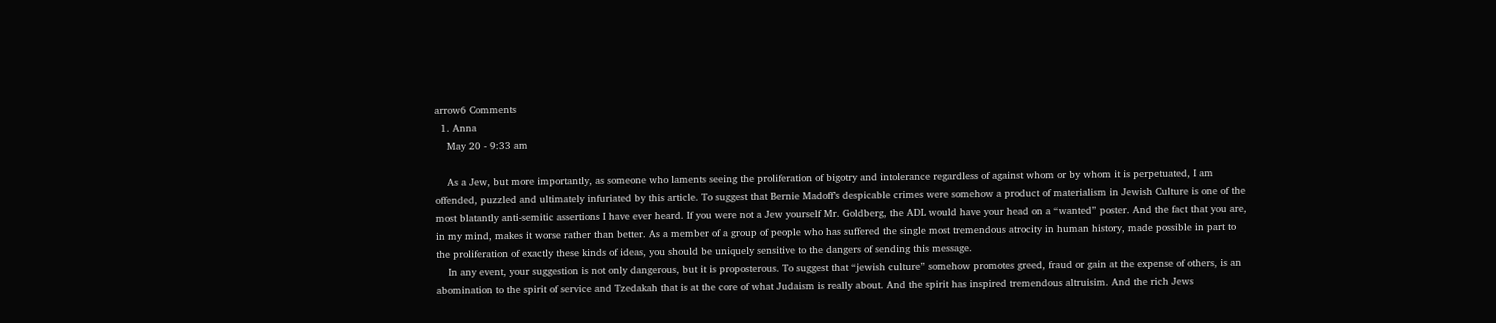arrow6 Comments
  1. Anna
    May 20 - 9:33 am

    As a Jew, but more importantly, as someone who laments seeing the proliferation of bigotry and intolerance regardless of against whom or by whom it is perpetuated, I am offended, puzzled and ultimately infuriated by this article. To suggest that Bernie Madoff’s despicable crimes were somehow a product of materialism in Jewish Culture is one of the most blatantly anti-semitic assertions I have ever heard. If you were not a Jew yourself Mr. Goldberg, the ADL would have your head on a “wanted” poster. And the fact that you are, in my mind, makes it worse rather than better. As a member of a group of people who has suffered the single most tremendous atrocity in human history, made possible in part to the proliferation of exactly these kinds of ideas, you should be uniquely sensitive to the dangers of sending this message.
    In any event, your suggestion is not only dangerous, but it is proposterous. To suggest that “jewish culture” somehow promotes greed, fraud or gain at the expense of others, is an abomination to the spirit of service and Tzedakah that is at the core of what Judaism is really about. And the spirit has inspired tremendous altruisim. And the rich Jews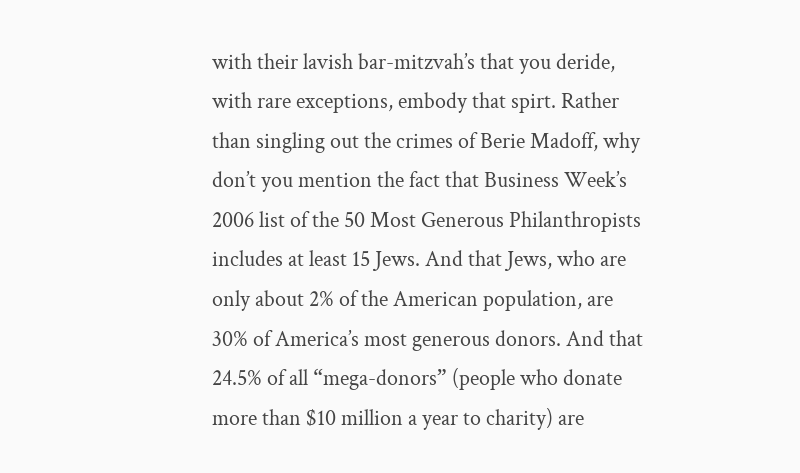with their lavish bar-mitzvah’s that you deride, with rare exceptions, embody that spirt. Rather than singling out the crimes of Berie Madoff, why don’t you mention the fact that Business Week’s 2006 list of the 50 Most Generous Philanthropists includes at least 15 Jews. And that Jews, who are only about 2% of the American population, are 30% of America’s most generous donors. And that 24.5% of all “mega-donors” (people who donate more than $10 million a year to charity) are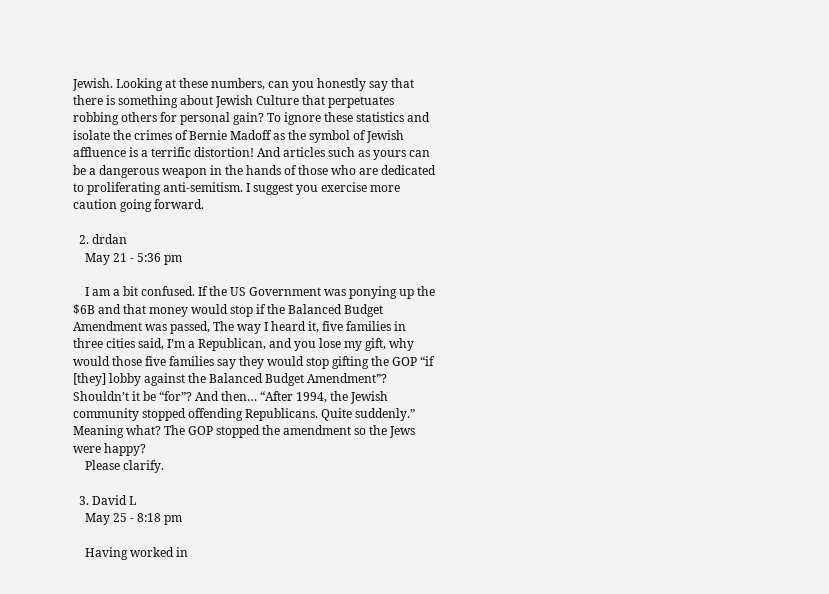Jewish. Looking at these numbers, can you honestly say that there is something about Jewish Culture that perpetuates robbing others for personal gain? To ignore these statistics and isolate the crimes of Bernie Madoff as the symbol of Jewish affluence is a terrific distortion! And articles such as yours can be a dangerous weapon in the hands of those who are dedicated to proliferating anti-semitism. I suggest you exercise more caution going forward.

  2. drdan
    May 21 - 5:36 pm

    I am a bit confused. If the US Government was ponying up the $6B and that money would stop if the Balanced Budget Amendment was passed, The way I heard it, five families in three cities said, I’m a Republican, and you lose my gift, why would those five families say they would stop gifting the GOP “if [they] lobby against the Balanced Budget Amendment”? Shouldn’t it be “for”? And then… “After 1994, the Jewish community stopped offending Republicans. Quite suddenly.” Meaning what? The GOP stopped the amendment so the Jews were happy?
    Please clarify.

  3. David L
    May 25 - 8:18 pm

    Having worked in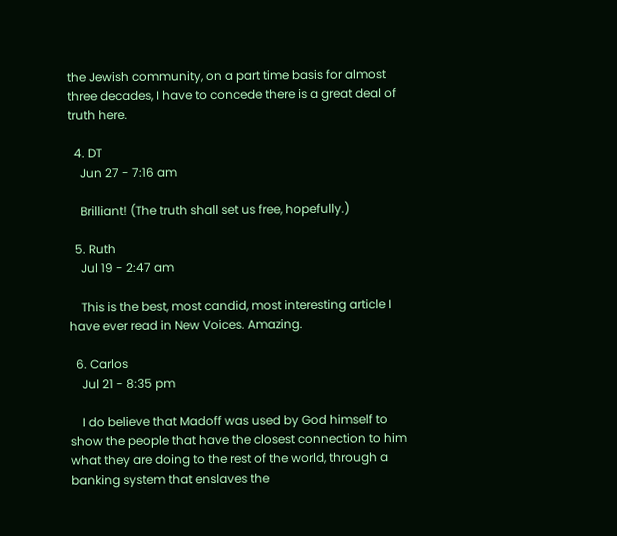the Jewish community, on a part time basis for almost three decades, I have to concede there is a great deal of truth here.

  4. DT
    Jun 27 - 7:16 am

    Brilliant! (The truth shall set us free, hopefully.)

  5. Ruth
    Jul 19 - 2:47 am

    This is the best, most candid, most interesting article I have ever read in New Voices. Amazing.

  6. Carlos
    Jul 21 - 8:35 pm

    I do believe that Madoff was used by God himself to show the people that have the closest connection to him what they are doing to the rest of the world, through a banking system that enslaves the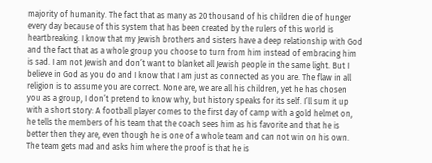majority of humanity. The fact that as many as 20 thousand of his children die of hunger every day because of this system that has been created by the rulers of this world is heartbreaking. I know that my Jewish brothers and sisters have a deep relationship with God and the fact that as a whole group you choose to turn from him instead of embracing him is sad. I am not Jewish and don’t want to blanket all Jewish people in the same light. But I believe in God as you do and I know that I am just as connected as you are. The flaw in all religion is to assume you are correct. None are, we are all his children, yet he has chosen you as a group, I don’t pretend to know why, but history speaks for its self. I’ll sum it up with a short story: A football player comes to the first day of camp with a gold helmet on, he tells the members of his team that the coach sees him as his favorite and that he is better then they are, even though he is one of a whole team and can not win on his own. The team gets mad and asks him where the proof is that he is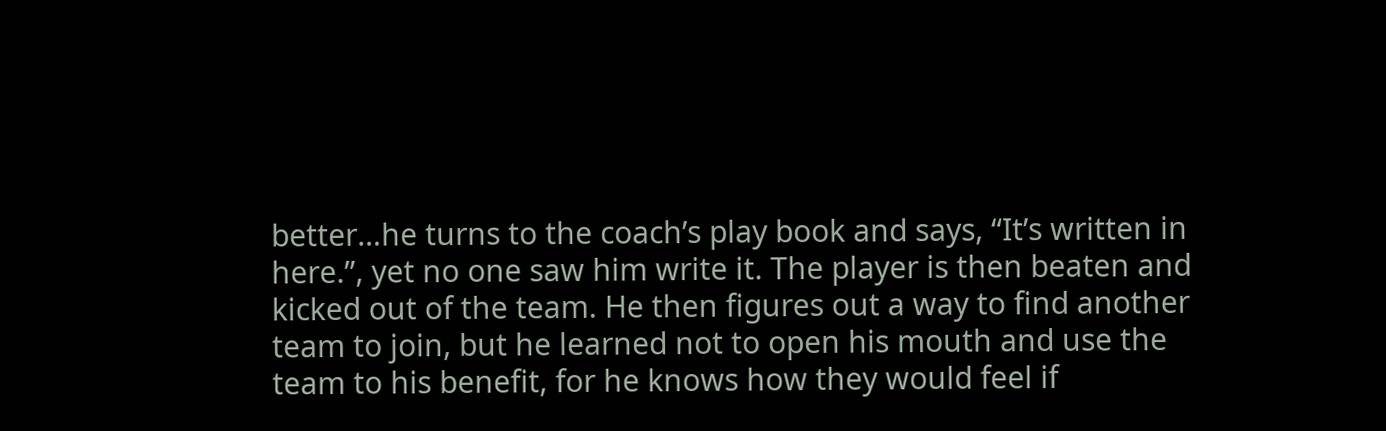better…he turns to the coach’s play book and says, “It’s written in here.”, yet no one saw him write it. The player is then beaten and kicked out of the team. He then figures out a way to find another team to join, but he learned not to open his mouth and use the team to his benefit, for he knows how they would feel if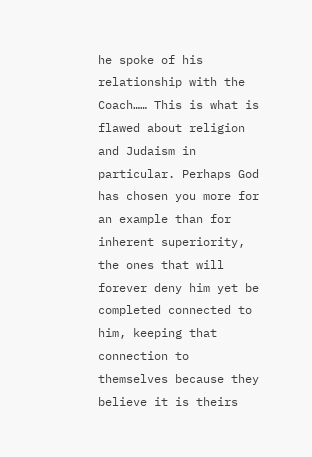he spoke of his relationship with the Coach…… This is what is flawed about religion and Judaism in particular. Perhaps God has chosen you more for an example than for inherent superiority, the ones that will forever deny him yet be completed connected to him, keeping that connection to themselves because they believe it is theirs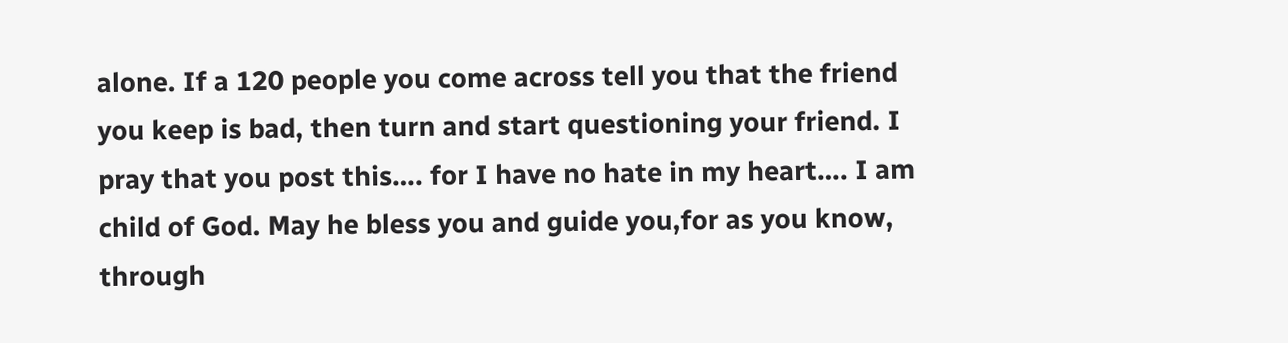alone. If a 120 people you come across tell you that the friend you keep is bad, then turn and start questioning your friend. I pray that you post this…. for I have no hate in my heart…. I am child of God. May he bless you and guide you,for as you know, through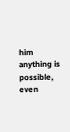him anything is possible, even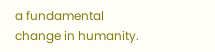a fundamental change in humanity.